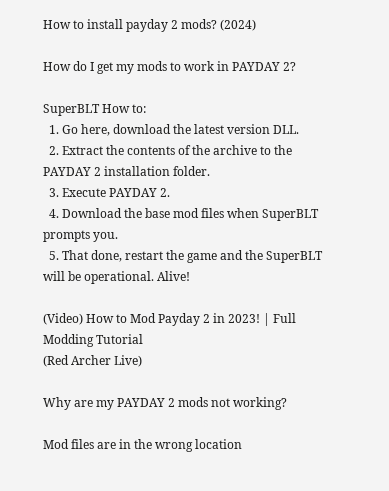How to install payday 2 mods? (2024)

How do I get my mods to work in PAYDAY 2?

SuperBLT How to:
  1. Go here, download the latest version DLL.
  2. Extract the contents of the archive to the PAYDAY 2 installation folder.
  3. Execute PAYDAY 2.
  4. Download the base mod files when SuperBLT prompts you.
  5. That done, restart the game and the SuperBLT will be operational. Alive!

(Video) How to Mod Payday 2 in 2023! | Full Modding Tutorial
(Red Archer Live)

Why are my PAYDAY 2 mods not working?

Mod files are in the wrong location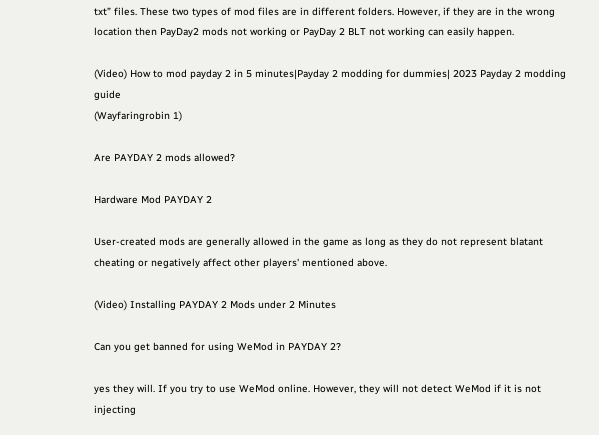txt” files. These two types of mod files are in different folders. However, if they are in the wrong location then PayDay2 mods not working or PayDay 2 BLT not working can easily happen.

(Video) How to mod payday 2 in 5 minutes|Payday 2 modding for dummies| 2023 Payday 2 modding guide
(Wayfaringrobin 1)

Are PAYDAY 2 mods allowed?

Hardware Mod PAYDAY 2

User-created mods are generally allowed in the game as long as they do not represent blatant cheating or negatively affect other players' mentioned above.

(Video) Installing PAYDAY 2 Mods under 2 Minutes

Can you get banned for using WeMod in PAYDAY 2?

yes they will. If you try to use WeMod online. However, they will not detect WeMod if it is not injecting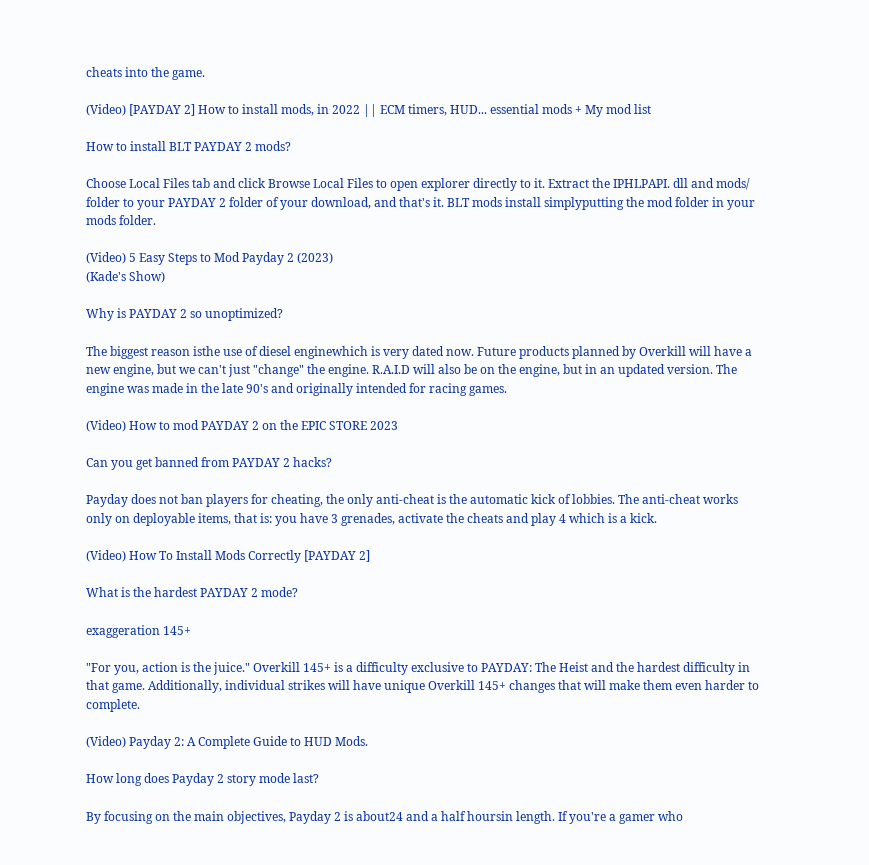cheats into the game.

(Video) [PAYDAY 2] How to install mods, in 2022 || ECM timers, HUD... essential mods + My mod list

How to install BLT PAYDAY 2 mods?

Choose Local Files tab and click Browse Local Files to open explorer directly to it. Extract the IPHLPAPI. dll and mods/ folder to your PAYDAY 2 folder of your download, and that's it. BLT mods install simplyputting the mod folder in your mods folder.

(Video) 5 Easy Steps to Mod Payday 2 (2023)
(Kade's Show)

Why is PAYDAY 2 so unoptimized?

The biggest reason isthe use of diesel enginewhich is very dated now. Future products planned by Overkill will have a new engine, but we can't just "change" the engine. R.A.I.D will also be on the engine, but in an updated version. The engine was made in the late 90's and originally intended for racing games.

(Video) How to mod PAYDAY 2 on the EPIC STORE 2023

Can you get banned from PAYDAY 2 hacks?

Payday does not ban players for cheating, the only anti-cheat is the automatic kick of lobbies. The anti-cheat works only on deployable items, that is: you have 3 grenades, activate the cheats and play 4 which is a kick.

(Video) How To Install Mods Correctly [PAYDAY 2]

What is the hardest PAYDAY 2 mode?

exaggeration 145+

"For you, action is the juice." Overkill 145+ is a difficulty exclusive to PAYDAY: The Heist and the hardest difficulty in that game. Additionally, individual strikes will have unique Overkill 145+ changes that will make them even harder to complete.

(Video) Payday 2: A Complete Guide to HUD Mods.

How long does Payday 2 story mode last?

By focusing on the main objectives, Payday 2 is about24 and a half hoursin length. If you're a gamer who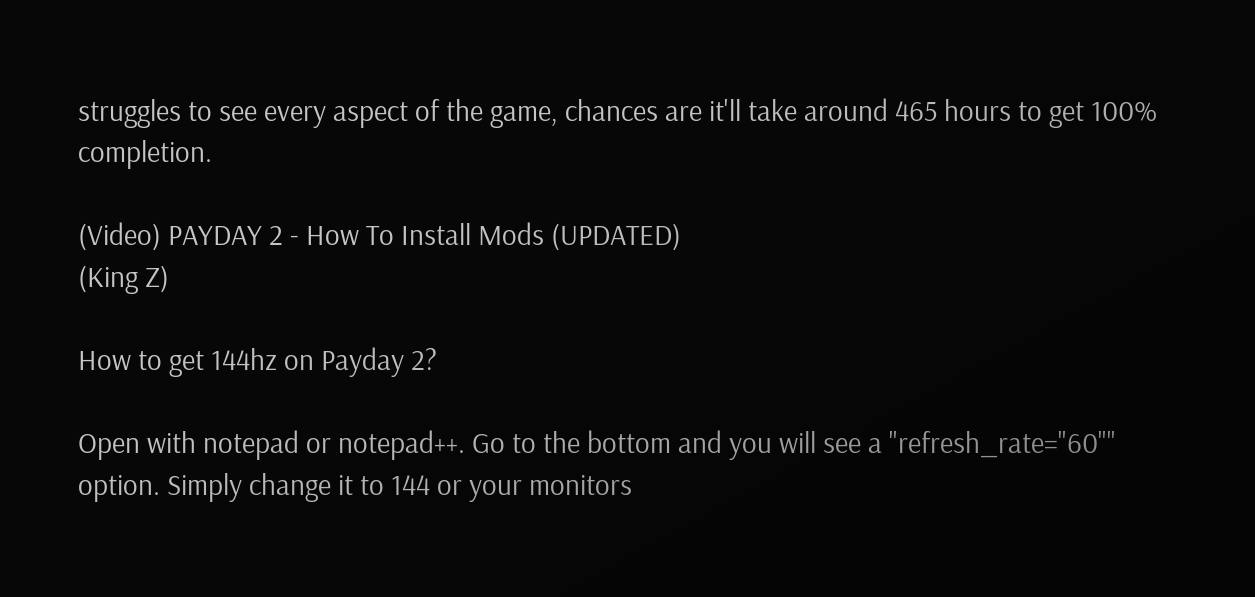struggles to see every aspect of the game, chances are it'll take around 465 hours to get 100% completion.

(Video) PAYDAY 2 - How To Install Mods (UPDATED)
(King Z)

How to get 144hz on Payday 2?

Open with notepad or notepad++. Go to the bottom and you will see a "refresh_rate="60"" option. Simply change it to 144 or your monitors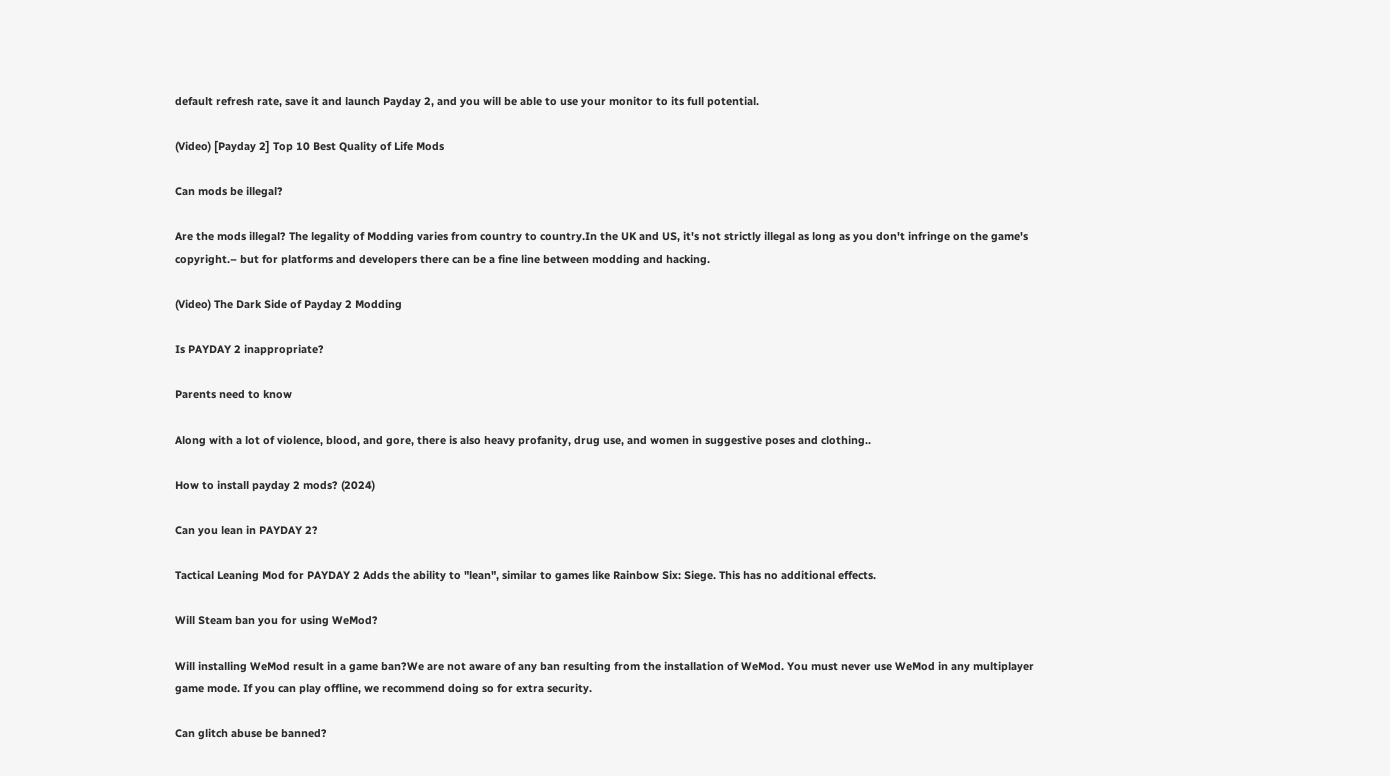default refresh rate, save it and launch Payday 2, and you will be able to use your monitor to its full potential.

(Video) [Payday 2] Top 10 Best Quality of Life Mods

Can mods be illegal?

Are the mods illegal? The legality of Modding varies from country to country.In the UK and US, it's not strictly illegal as long as you don't infringe on the game's copyright.– but for platforms and developers there can be a fine line between modding and hacking.

(Video) The Dark Side of Payday 2 Modding

Is PAYDAY 2 inappropriate?

Parents need to know

Along with a lot of violence, blood, and gore, there is also heavy profanity, drug use, and women in suggestive poses and clothing..

How to install payday 2 mods? (2024)

Can you lean in PAYDAY 2?

Tactical Leaning Mod for PAYDAY 2 Adds the ability to "lean", similar to games like Rainbow Six: Siege. This has no additional effects.

Will Steam ban you for using WeMod?

Will installing WeMod result in a game ban?We are not aware of any ban resulting from the installation of WeMod. You must never use WeMod in any multiplayer game mode. If you can play offline, we recommend doing so for extra security.

Can glitch abuse be banned?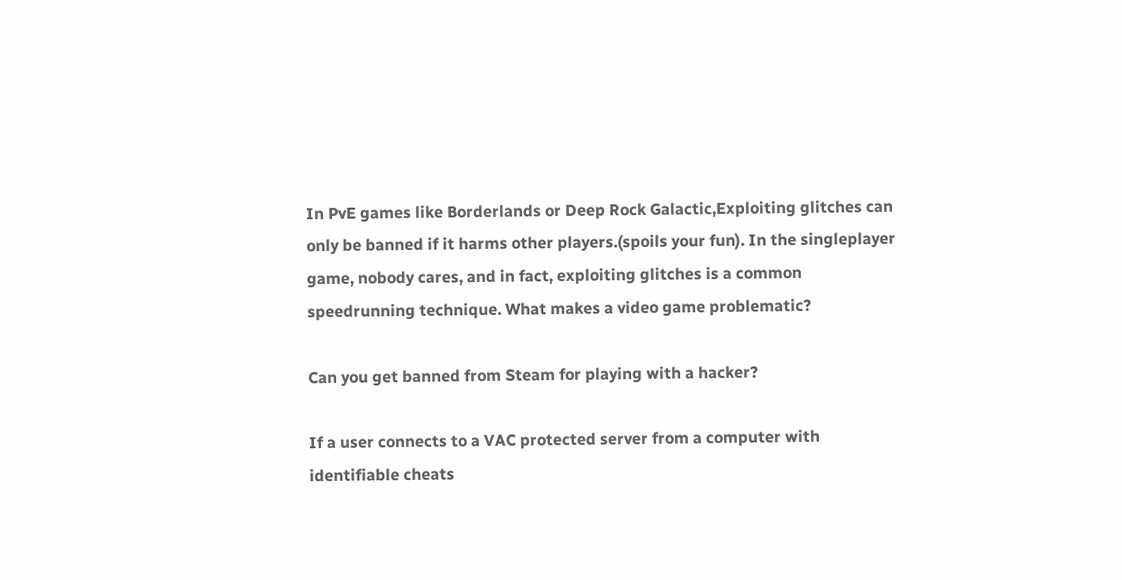In PvE games like Borderlands or Deep Rock Galactic,Exploiting glitches can only be banned if it harms other players.(spoils your fun). In the singleplayer game, nobody cares, and in fact, exploiting glitches is a common speedrunning technique. What makes a video game problematic?

Can you get banned from Steam for playing with a hacker?

If a user connects to a VAC protected server from a computer with identifiable cheats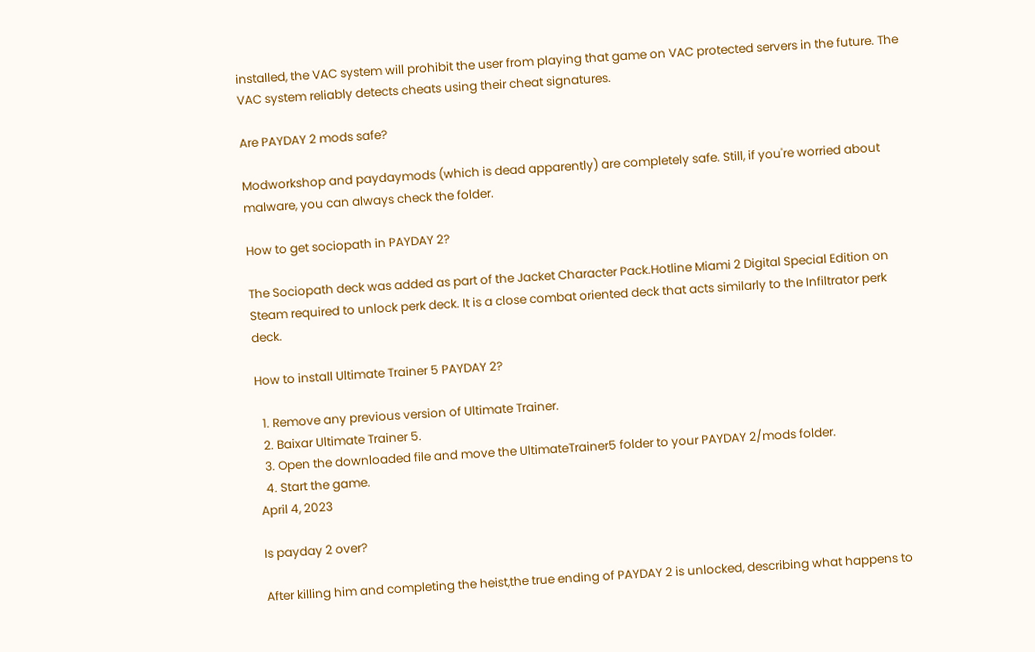installed, the VAC system will prohibit the user from playing that game on VAC protected servers in the future. The VAC system reliably detects cheats using their cheat signatures.

Are PAYDAY 2 mods safe?

Modworkshop and paydaymods (which is dead apparently) are completely safe. Still, if you're worried about malware, you can always check the folder.

How to get sociopath in PAYDAY 2?

The Sociopath deck was added as part of the Jacket Character Pack.Hotline Miami 2 Digital Special Edition on Steam required to unlock perk deck. It is a close combat oriented deck that acts similarly to the Infiltrator perk deck.

How to install Ultimate Trainer 5 PAYDAY 2?

  1. Remove any previous version of Ultimate Trainer.
  2. Baixar Ultimate Trainer 5.
  3. Open the downloaded file and move the UltimateTrainer5 folder to your PAYDAY 2/mods folder.
  4. Start the game.
April 4, 2023

Is payday 2 over?

After killing him and completing the heist,the true ending of PAYDAY 2 is unlocked, describing what happens to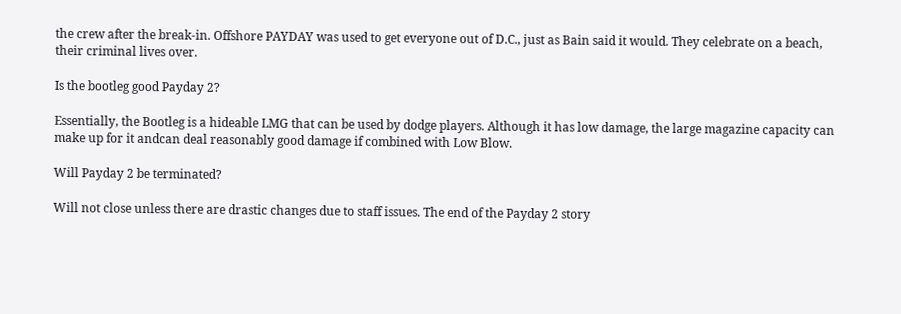the crew after the break-in. Offshore PAYDAY was used to get everyone out of D.C., just as Bain said it would. They celebrate on a beach, their criminal lives over.

Is the bootleg good Payday 2?

Essentially, the Bootleg is a hideable LMG that can be used by dodge players. Although it has low damage, the large magazine capacity can make up for it andcan deal reasonably good damage if combined with Low Blow.

Will Payday 2 be terminated?

Will not close unless there are drastic changes due to staff issues. The end of the Payday 2 story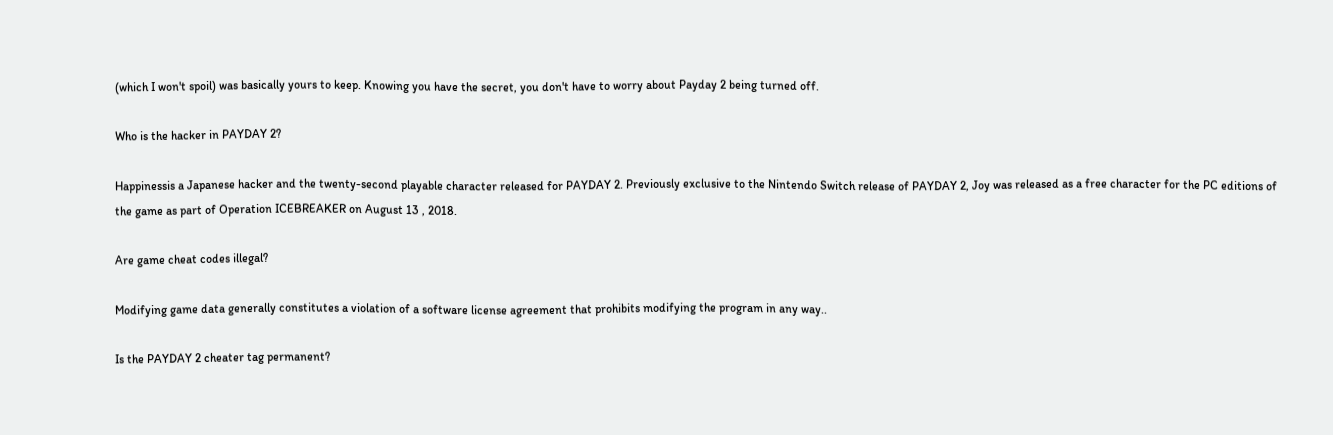(which I won't spoil) was basically yours to keep. Knowing you have the secret, you don't have to worry about Payday 2 being turned off.

Who is the hacker in PAYDAY 2?

Happinessis a Japanese hacker and the twenty-second playable character released for PAYDAY 2. Previously exclusive to the Nintendo Switch release of PAYDAY 2, Joy was released as a free character for the PC editions of the game as part of Operation ICEBREAKER on August 13 , 2018.

Are game cheat codes illegal?

Modifying game data generally constitutes a violation of a software license agreement that prohibits modifying the program in any way..

Is the PAYDAY 2 cheater tag permanent?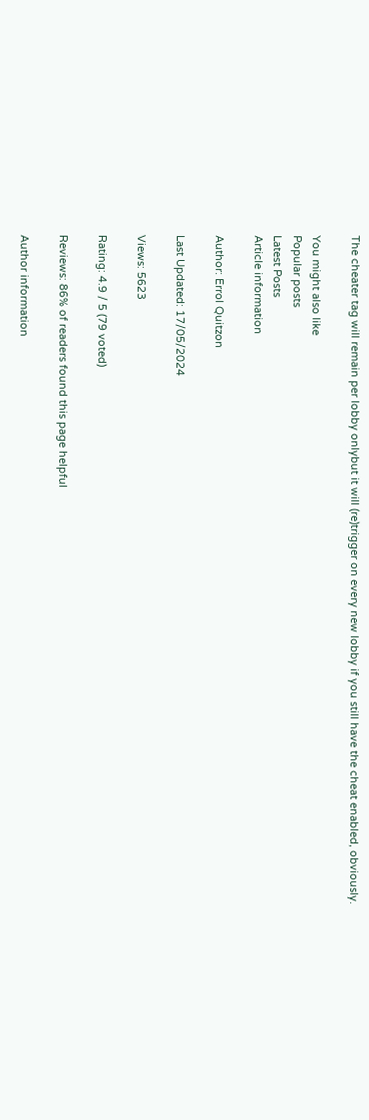The cheater tag will remain per lobby onlybut it will (re)trigger on every new lobby if you still have the cheat enabled, obviously.

You might also like
Popular posts
Latest Posts
Article information

Author: Errol Quitzon

Last Updated: 17/05/2024

Views: 5623

Rating: 4.9 / 5 (79 voted)

Reviews: 86% of readers found this page helpful

Author information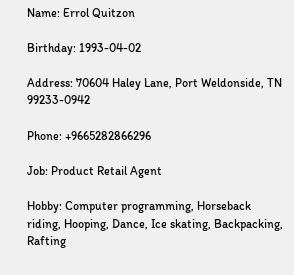Name: Errol Quitzon

Birthday: 1993-04-02

Address: 70604 Haley Lane, Port Weldonside, TN 99233-0942

Phone: +9665282866296

Job: Product Retail Agent

Hobby: Computer programming, Horseback riding, Hooping, Dance, Ice skating, Backpacking, Rafting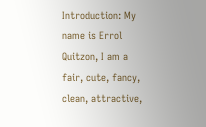Introduction: My name is Errol Quitzon, I am a fair, cute, fancy, clean, attractive,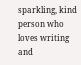sparkling, kind person who loves writing and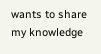wants to share my knowledge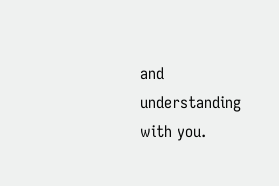and understanding with you.